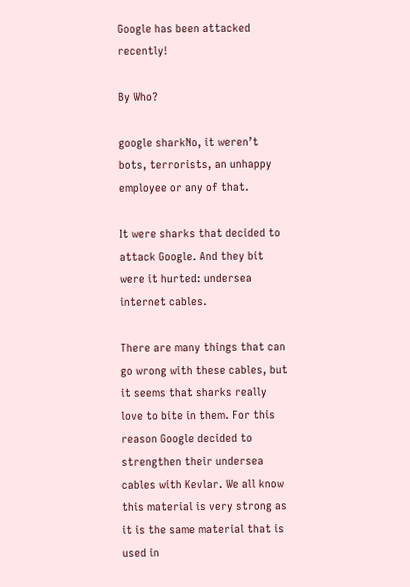Google has been attacked recently!

By Who?

google sharkNo, it weren’t bots, terrorists, an unhappy employee or any of that.

It were sharks that decided to attack Google. And they bit were it hurted: undersea internet cables.

There are many things that can go wrong with these cables, but it seems that sharks really love to bite in them. For this reason Google decided to strengthen their undersea cables with Kevlar. We all know this material is very strong as it is the same material that is used in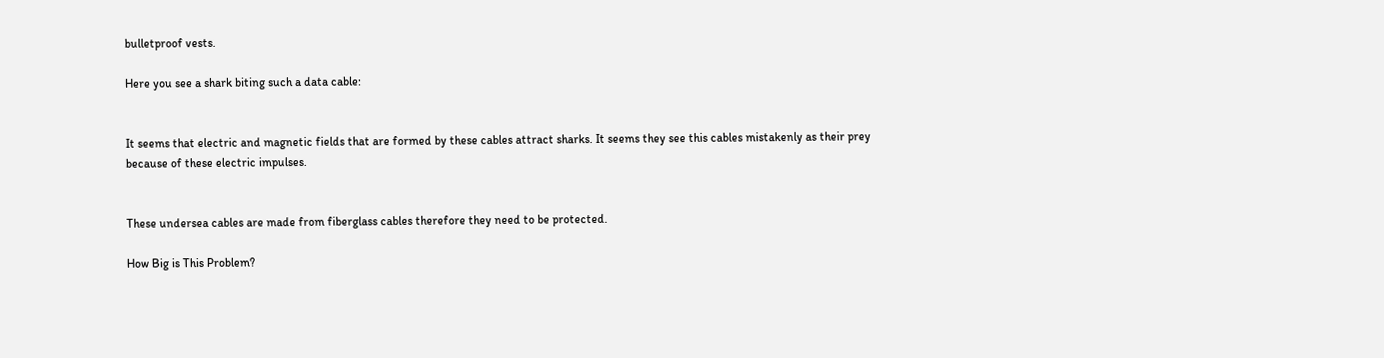bulletproof vests.

Here you see a shark biting such a data cable:


It seems that electric and magnetic fields that are formed by these cables attract sharks. It seems they see this cables mistakenly as their prey because of these electric impulses.


These undersea cables are made from fiberglass cables therefore they need to be protected.

How Big is This Problem?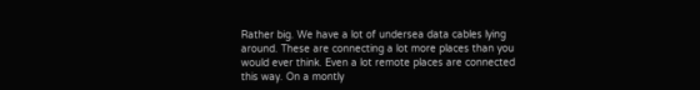Rather big. We have a lot of undersea data cables lying around. These are connecting a lot more places than you would ever think. Even a lot remote places are connected this way. On a montly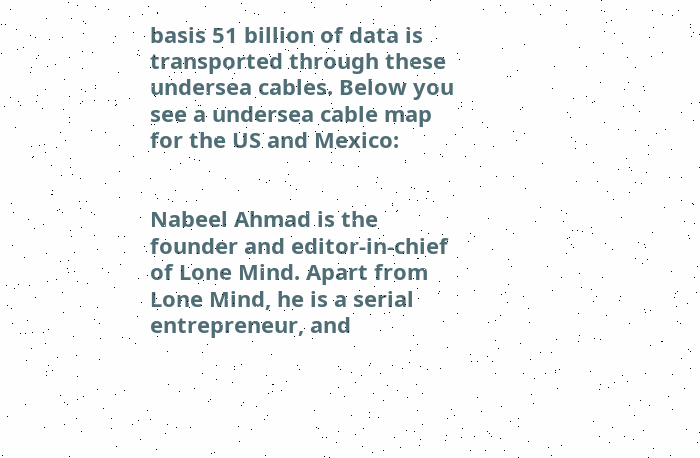basis 51 billion of data is transported through these undersea cables. Below you see a undersea cable map for the US and Mexico:


Nabeel Ahmad is the founder and editor-in-chief of Lone Mind. Apart from Lone Mind, he is a serial entrepreneur, and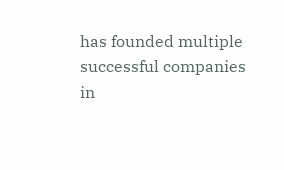has founded multiple successful companies in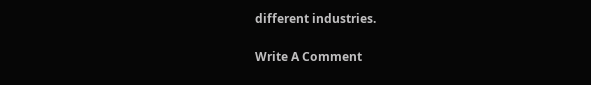different industries.

Write A Comment